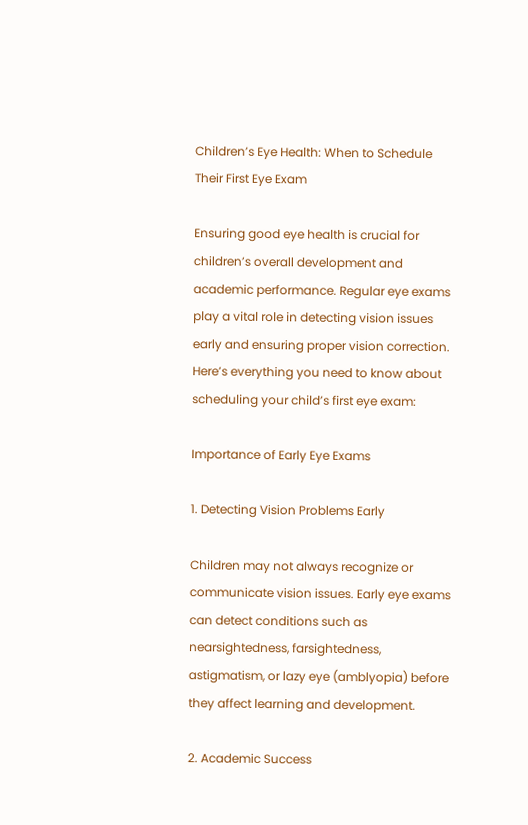Children’s Eye Health: When to Schedule Their First Eye Exam

Ensuring good eye health is crucial for children’s overall development and academic performance. Regular eye exams play a vital role in detecting vision issues early and ensuring proper vision correction. Here’s everything you need to know about scheduling your child’s first eye exam:

Importance of Early Eye Exams

1. Detecting Vision Problems Early

Children may not always recognize or communicate vision issues. Early eye exams can detect conditions such as nearsightedness, farsightedness, astigmatism, or lazy eye (amblyopia) before they affect learning and development.

2. Academic Success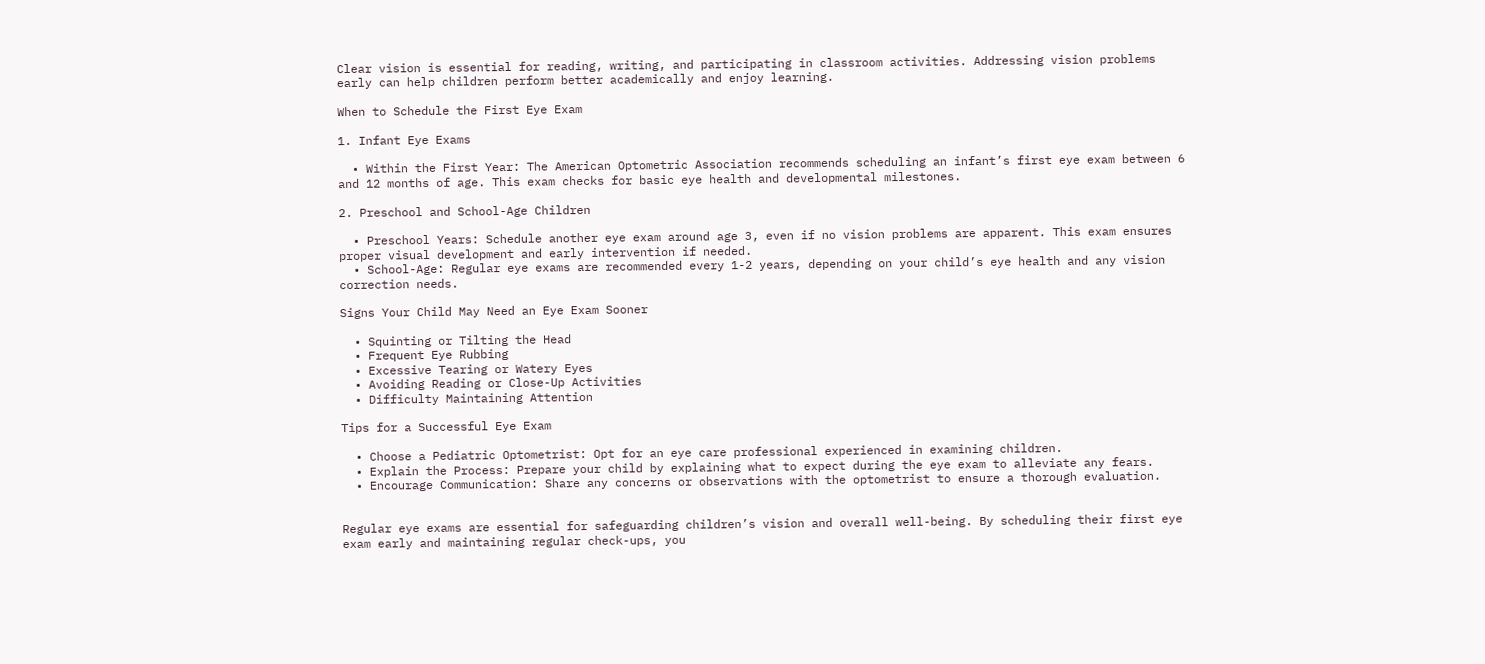Clear vision is essential for reading, writing, and participating in classroom activities. Addressing vision problems early can help children perform better academically and enjoy learning.

When to Schedule the First Eye Exam

1. Infant Eye Exams

  • Within the First Year: The American Optometric Association recommends scheduling an infant’s first eye exam between 6 and 12 months of age. This exam checks for basic eye health and developmental milestones.

2. Preschool and School-Age Children

  • Preschool Years: Schedule another eye exam around age 3, even if no vision problems are apparent. This exam ensures proper visual development and early intervention if needed.
  • School-Age: Regular eye exams are recommended every 1-2 years, depending on your child’s eye health and any vision correction needs.

Signs Your Child May Need an Eye Exam Sooner

  • Squinting or Tilting the Head
  • Frequent Eye Rubbing
  • Excessive Tearing or Watery Eyes
  • Avoiding Reading or Close-Up Activities
  • Difficulty Maintaining Attention

Tips for a Successful Eye Exam

  • Choose a Pediatric Optometrist: Opt for an eye care professional experienced in examining children.
  • Explain the Process: Prepare your child by explaining what to expect during the eye exam to alleviate any fears.
  • Encourage Communication: Share any concerns or observations with the optometrist to ensure a thorough evaluation.


Regular eye exams are essential for safeguarding children’s vision and overall well-being. By scheduling their first eye exam early and maintaining regular check-ups, you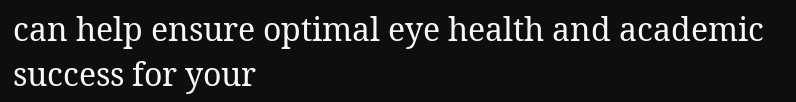can help ensure optimal eye health and academic success for your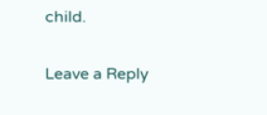child.

Leave a Reply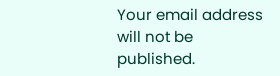Your email address will not be published.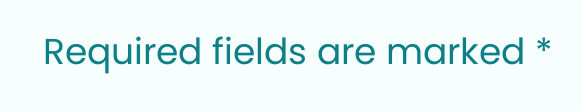Required fields are marked *